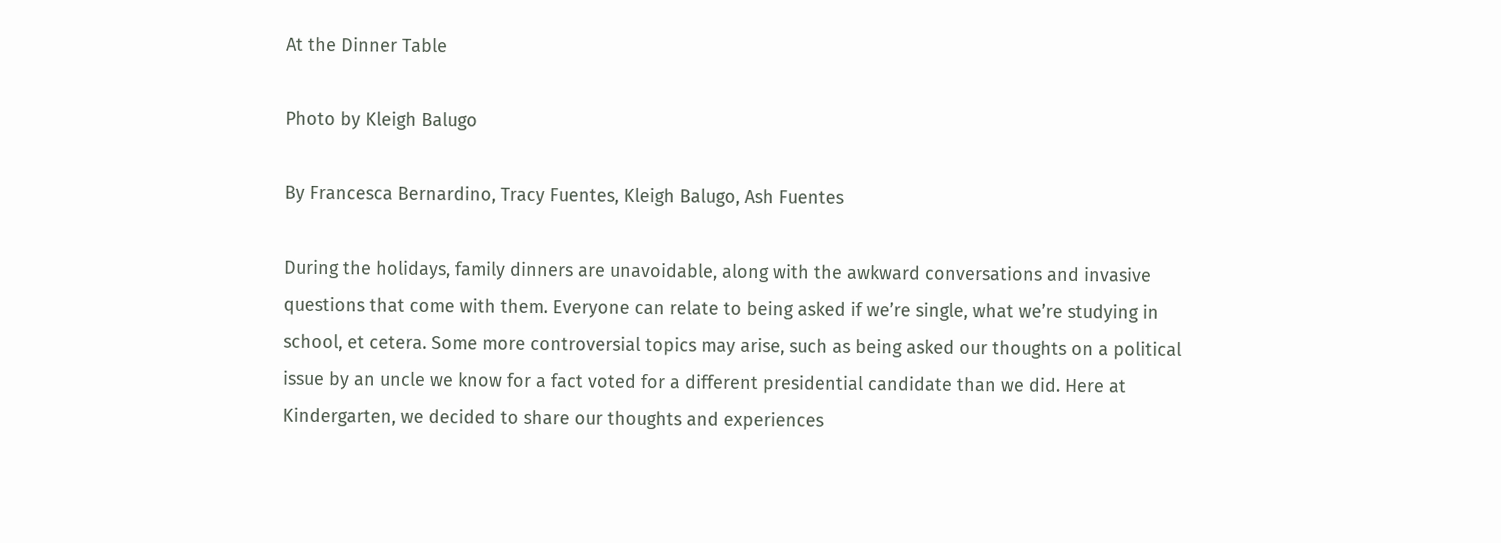At the Dinner Table

Photo by Kleigh Balugo

By Francesca Bernardino, Tracy Fuentes, Kleigh Balugo, Ash Fuentes

During the holidays, family dinners are unavoidable, along with the awkward conversations and invasive questions that come with them. Everyone can relate to being asked if we’re single, what we’re studying in school, et cetera. Some more controversial topics may arise, such as being asked our thoughts on a political issue by an uncle we know for a fact voted for a different presidential candidate than we did. Here at Kindergarten, we decided to share our thoughts and experiences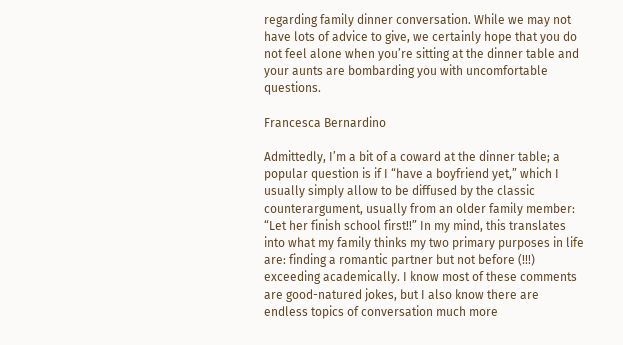regarding family dinner conversation. While we may not have lots of advice to give, we certainly hope that you do not feel alone when you’re sitting at the dinner table and your aunts are bombarding you with uncomfortable questions.

Francesca Bernardino

Admittedly, I’m a bit of a coward at the dinner table; a popular question is if I “have a boyfriend yet,” which I usually simply allow to be diffused by the classic counterargument, usually from an older family member: “Let her finish school first!!” In my mind, this translates into what my family thinks my two primary purposes in life are: finding a romantic partner but not before (!!!) exceeding academically. I know most of these comments are good-natured jokes, but I also know there are endless topics of conversation much more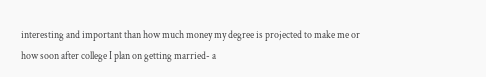interesting and important than how much money my degree is projected to make me or how soon after college I plan on getting married- a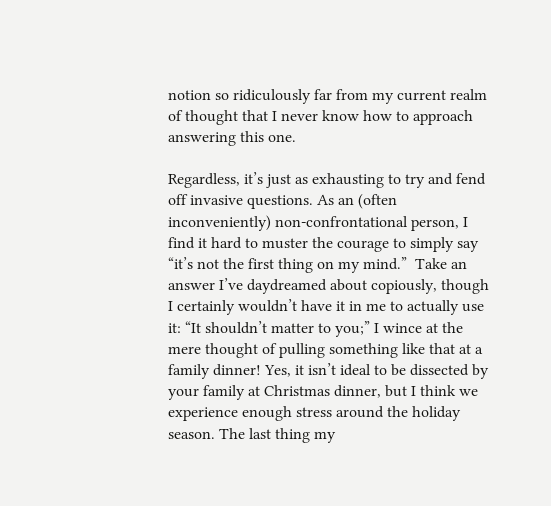notion so ridiculously far from my current realm of thought that I never know how to approach answering this one.

Regardless, it’s just as exhausting to try and fend off invasive questions. As an (often inconveniently) non-confrontational person, I find it hard to muster the courage to simply say “it’s not the first thing on my mind.”  Take an answer I’ve daydreamed about copiously, though I certainly wouldn’t have it in me to actually use it: “It shouldn’t matter to you;” I wince at the mere thought of pulling something like that at a family dinner! Yes, it isn’t ideal to be dissected by your family at Christmas dinner, but I think we experience enough stress around the holiday season. The last thing my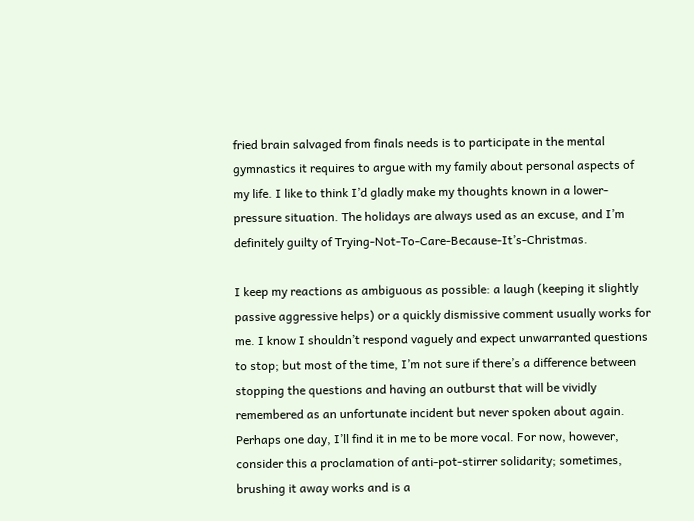fried brain salvaged from finals needs is to participate in the mental gymnastics it requires to argue with my family about personal aspects of my life. I like to think I’d gladly make my thoughts known in a lower-pressure situation. The holidays are always used as an excuse, and I’m definitely guilty of Trying-Not-To-Care-Because-It’s-Christmas.

I keep my reactions as ambiguous as possible: a laugh (keeping it slightly passive aggressive helps) or a quickly dismissive comment usually works for me. I know I shouldn’t respond vaguely and expect unwarranted questions to stop; but most of the time, I’m not sure if there’s a difference between stopping the questions and having an outburst that will be vividly remembered as an unfortunate incident but never spoken about again. Perhaps one day, I’ll find it in me to be more vocal. For now, however, consider this a proclamation of anti-pot-stirrer solidarity; sometimes, brushing it away works and is a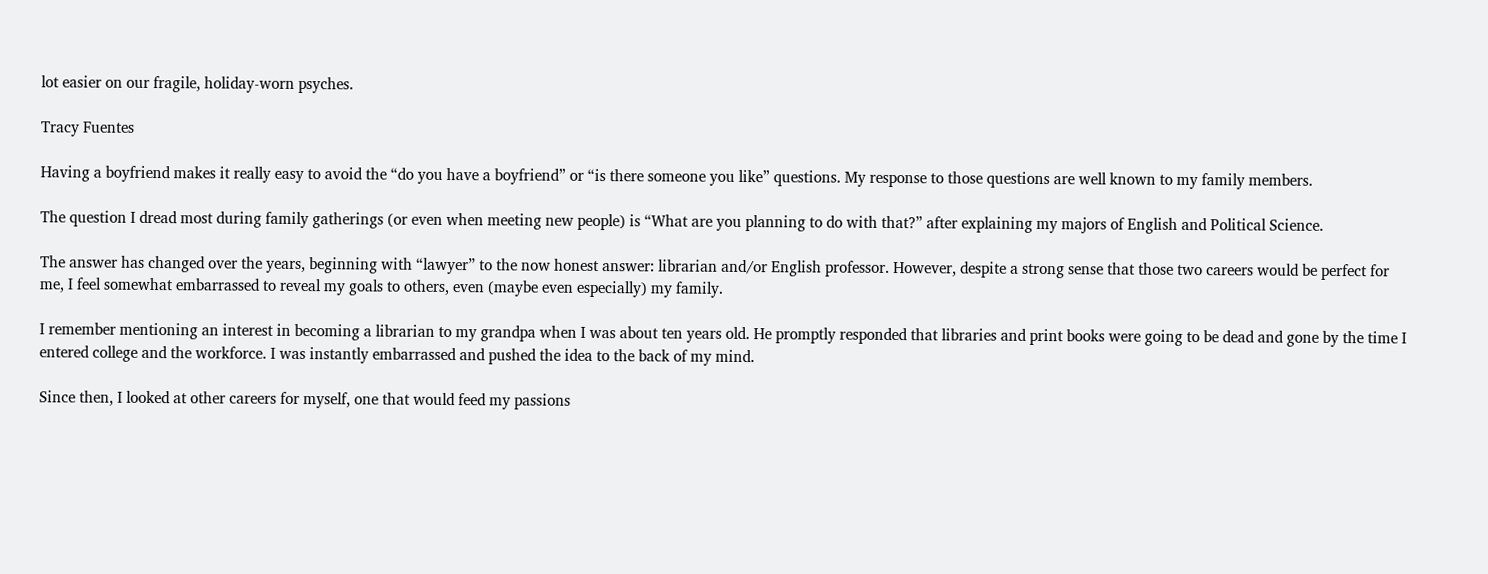lot easier on our fragile, holiday-worn psyches.

Tracy Fuentes

Having a boyfriend makes it really easy to avoid the “do you have a boyfriend” or “is there someone you like” questions. My response to those questions are well known to my family members.

The question I dread most during family gatherings (or even when meeting new people) is “What are you planning to do with that?” after explaining my majors of English and Political Science.

The answer has changed over the years, beginning with “lawyer” to the now honest answer: librarian and/or English professor. However, despite a strong sense that those two careers would be perfect for me, I feel somewhat embarrassed to reveal my goals to others, even (maybe even especially) my family.

I remember mentioning an interest in becoming a librarian to my grandpa when I was about ten years old. He promptly responded that libraries and print books were going to be dead and gone by the time I entered college and the workforce. I was instantly embarrassed and pushed the idea to the back of my mind.

Since then, I looked at other careers for myself, one that would feed my passions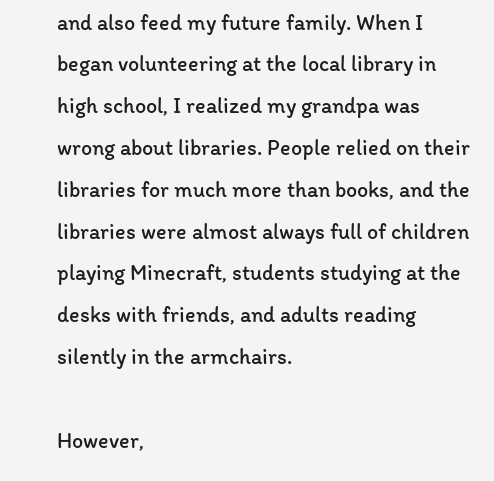and also feed my future family. When I began volunteering at the local library in high school, I realized my grandpa was wrong about libraries. People relied on their libraries for much more than books, and the libraries were almost always full of children playing Minecraft, students studying at the desks with friends, and adults reading silently in the armchairs.

However,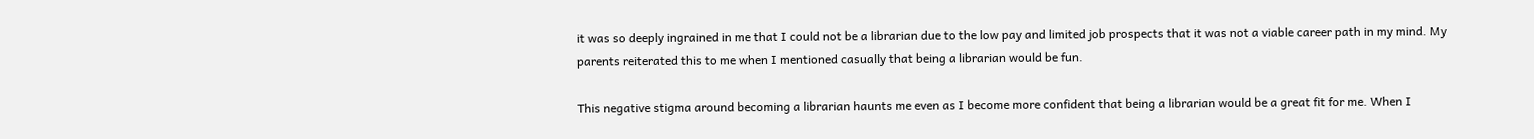it was so deeply ingrained in me that I could not be a librarian due to the low pay and limited job prospects that it was not a viable career path in my mind. My parents reiterated this to me when I mentioned casually that being a librarian would be fun.

This negative stigma around becoming a librarian haunts me even as I become more confident that being a librarian would be a great fit for me. When I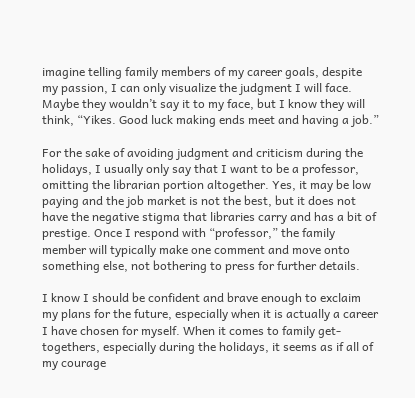imagine telling family members of my career goals, despite my passion, I can only visualize the judgment I will face. Maybe they wouldn’t say it to my face, but I know they will think, “Yikes. Good luck making ends meet and having a job.”

For the sake of avoiding judgment and criticism during the holidays, I usually only say that I want to be a professor, omitting the librarian portion altogether. Yes, it may be low paying and the job market is not the best, but it does not have the negative stigma that libraries carry and has a bit of prestige. Once I respond with “professor,” the family member will typically make one comment and move onto something else, not bothering to press for further details.

I know I should be confident and brave enough to exclaim my plans for the future, especially when it is actually a career I have chosen for myself. When it comes to family get-togethers, especially during the holidays, it seems as if all of my courage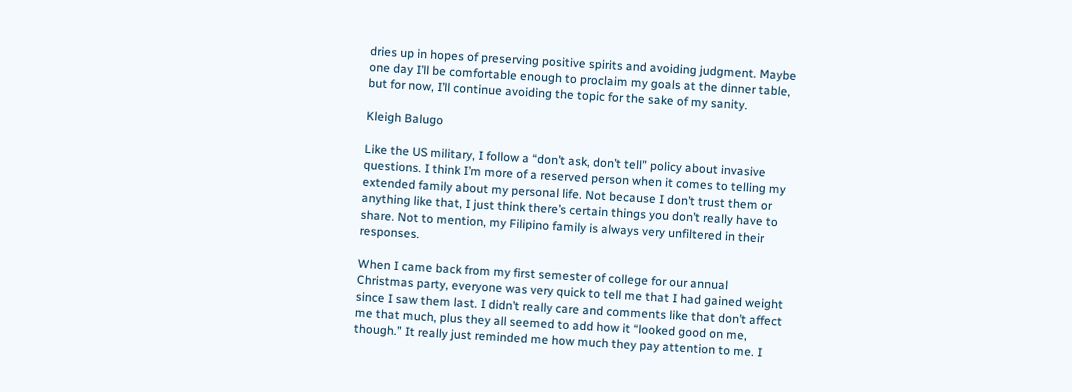dries up in hopes of preserving positive spirits and avoiding judgment. Maybe one day I’ll be comfortable enough to proclaim my goals at the dinner table, but for now, I’ll continue avoiding the topic for the sake of my sanity.

Kleigh Balugo

Like the US military, I follow a “don’t ask, don’t tell” policy about invasive questions. I think I’m more of a reserved person when it comes to telling my extended family about my personal life. Not because I don’t trust them or anything like that, I just think there’s certain things you don’t really have to share. Not to mention, my Filipino family is always very unfiltered in their responses.

When I came back from my first semester of college for our annual Christmas party, everyone was very quick to tell me that I had gained weight since I saw them last. I didn’t really care and comments like that don’t affect me that much, plus they all seemed to add how it “looked good on me, though.” It really just reminded me how much they pay attention to me. I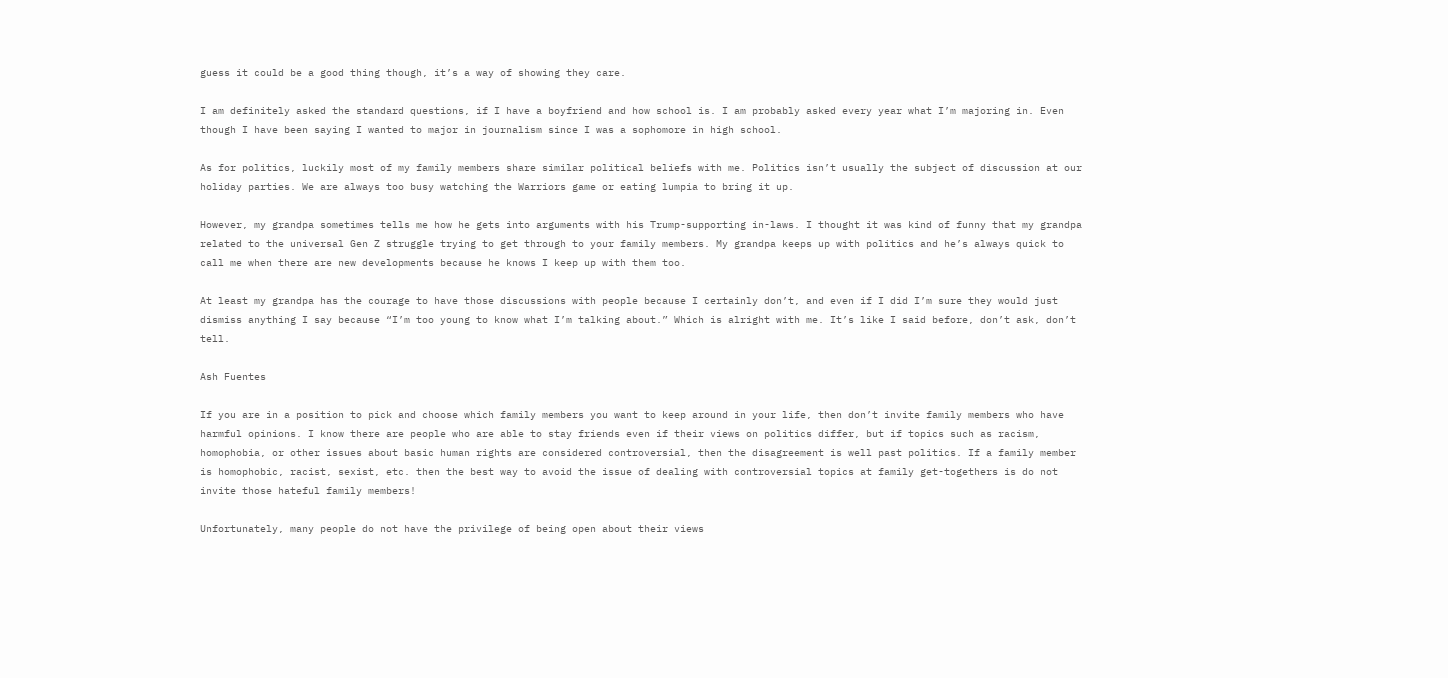guess it could be a good thing though, it’s a way of showing they care.

I am definitely asked the standard questions, if I have a boyfriend and how school is. I am probably asked every year what I’m majoring in. Even though I have been saying I wanted to major in journalism since I was a sophomore in high school.

As for politics, luckily most of my family members share similar political beliefs with me. Politics isn’t usually the subject of discussion at our holiday parties. We are always too busy watching the Warriors game or eating lumpia to bring it up.

However, my grandpa sometimes tells me how he gets into arguments with his Trump-supporting in-laws. I thought it was kind of funny that my grandpa related to the universal Gen Z struggle trying to get through to your family members. My grandpa keeps up with politics and he’s always quick to call me when there are new developments because he knows I keep up with them too.

At least my grandpa has the courage to have those discussions with people because I certainly don’t, and even if I did I’m sure they would just dismiss anything I say because “I’m too young to know what I’m talking about.” Which is alright with me. It’s like I said before, don’t ask, don’t tell.

Ash Fuentes

If you are in a position to pick and choose which family members you want to keep around in your life, then don’t invite family members who have harmful opinions. I know there are people who are able to stay friends even if their views on politics differ, but if topics such as racism, homophobia, or other issues about basic human rights are considered controversial, then the disagreement is well past politics. If a family member is homophobic, racist, sexist, etc. then the best way to avoid the issue of dealing with controversial topics at family get-togethers is do not invite those hateful family members!

Unfortunately, many people do not have the privilege of being open about their views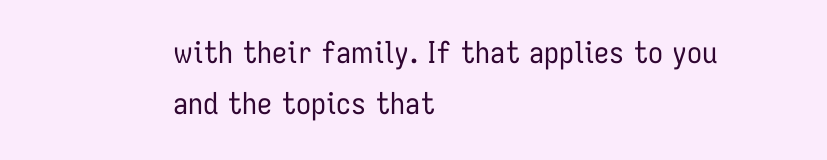with their family. If that applies to you and the topics that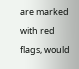are marked with red flags, would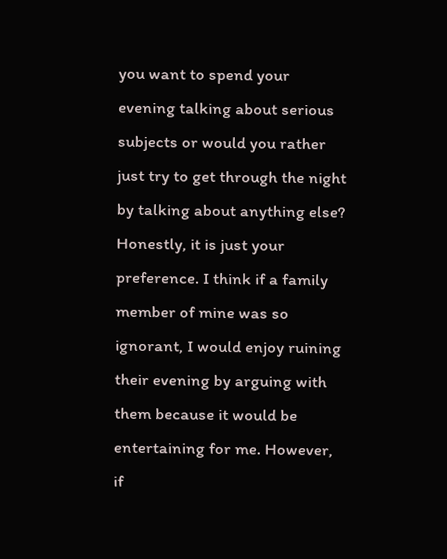you want to spend your evening talking about serious subjects or would you rather just try to get through the night by talking about anything else? Honestly, it is just your preference. I think if a family member of mine was so ignorant, I would enjoy ruining their evening by arguing with them because it would be entertaining for me. However, if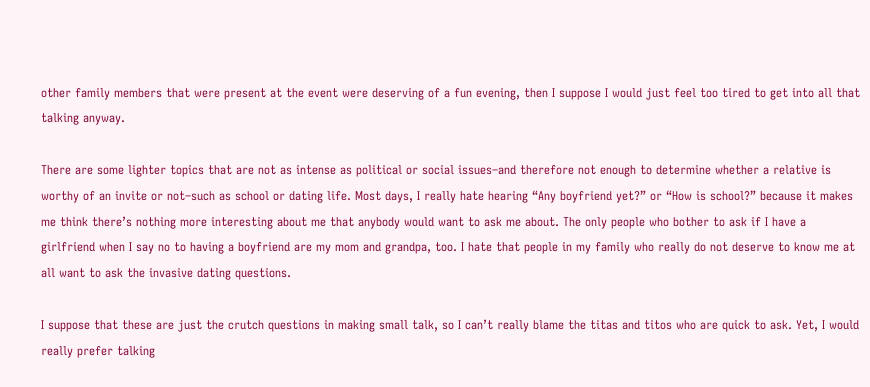other family members that were present at the event were deserving of a fun evening, then I suppose I would just feel too tired to get into all that talking anyway.

There are some lighter topics that are not as intense as political or social issues–and therefore not enough to determine whether a relative is worthy of an invite or not–such as school or dating life. Most days, I really hate hearing “Any boyfriend yet?” or “How is school?” because it makes me think there’s nothing more interesting about me that anybody would want to ask me about. The only people who bother to ask if I have a girlfriend when I say no to having a boyfriend are my mom and grandpa, too. I hate that people in my family who really do not deserve to know me at all want to ask the invasive dating questions.

I suppose that these are just the crutch questions in making small talk, so I can’t really blame the titas and titos who are quick to ask. Yet, I would really prefer talking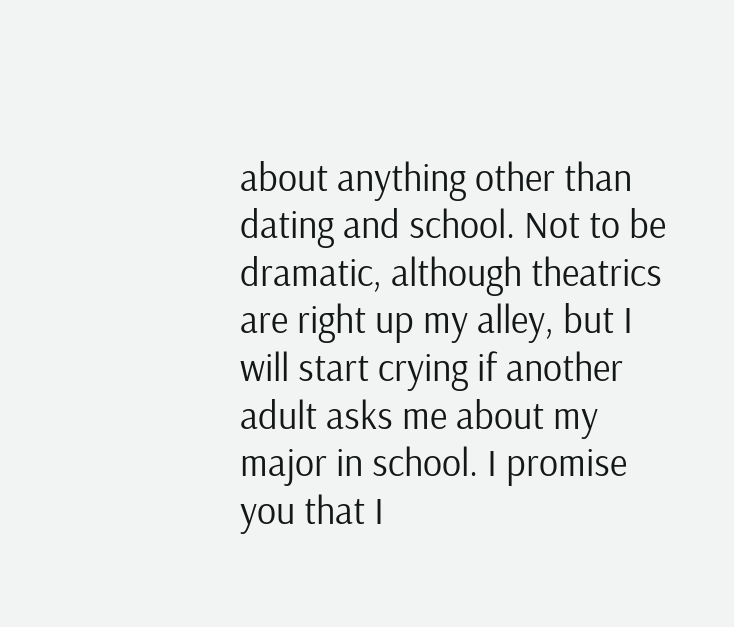about anything other than dating and school. Not to be dramatic, although theatrics are right up my alley, but I will start crying if another adult asks me about my major in school. I promise you that I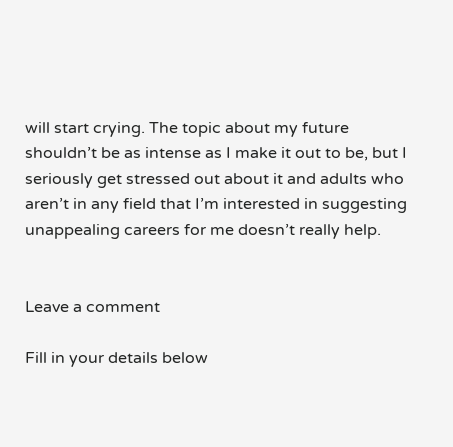will start crying. The topic about my future shouldn’t be as intense as I make it out to be, but I seriously get stressed out about it and adults who aren’t in any field that I’m interested in suggesting unappealing careers for me doesn’t really help.


Leave a comment

Fill in your details below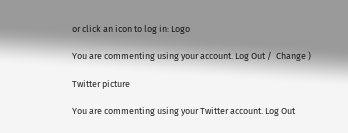or click an icon to log in: Logo

You are commenting using your account. Log Out /  Change )

Twitter picture

You are commenting using your Twitter account. Log Out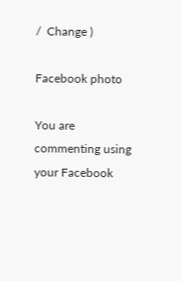/  Change )

Facebook photo

You are commenting using your Facebook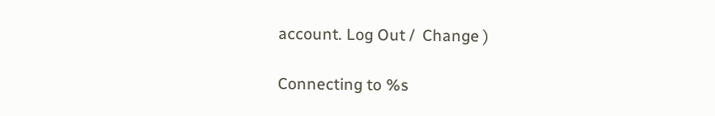account. Log Out /  Change )

Connecting to %s